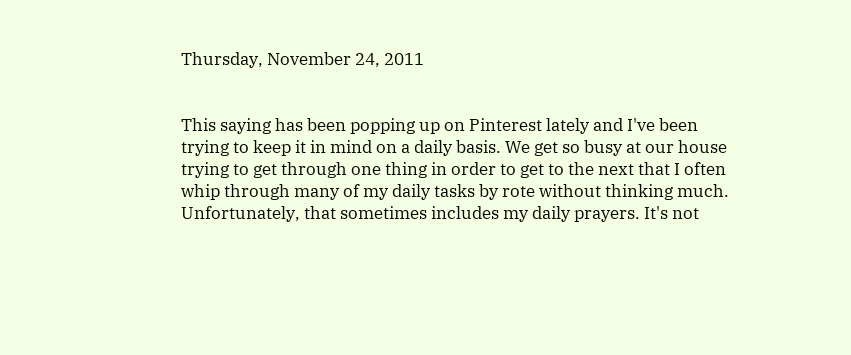Thursday, November 24, 2011


This saying has been popping up on Pinterest lately and I've been trying to keep it in mind on a daily basis. We get so busy at our house trying to get through one thing in order to get to the next that I often whip through many of my daily tasks by rote without thinking much. Unfortunately, that sometimes includes my daily prayers. It's not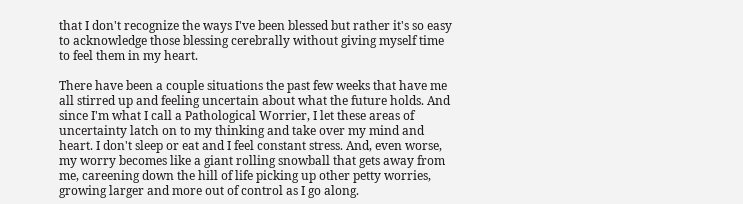that I don't recognize the ways I've been blessed but rather it's so easy to acknowledge those blessing cerebrally without giving myself time to feel them in my heart.

There have been a couple situations the past few weeks that have me all stirred up and feeling uncertain about what the future holds. And since I'm what I call a Pathological Worrier, I let these areas of uncertainty latch on to my thinking and take over my mind and heart. I don't sleep or eat and I feel constant stress. And, even worse, my worry becomes like a giant rolling snowball that gets away from me, careening down the hill of life picking up other petty worries, growing larger and more out of control as I go along.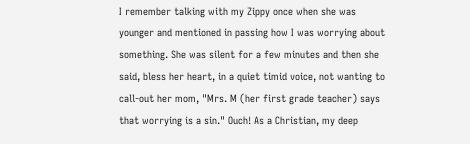I remember talking with my Zippy once when she was younger and mentioned in passing how I was worrying about something. She was silent for a few minutes and then she said, bless her heart, in a quiet timid voice, not wanting to call-out her mom, "Mrs. M (her first grade teacher) says that worrying is a sin." Ouch! As a Christian, my deep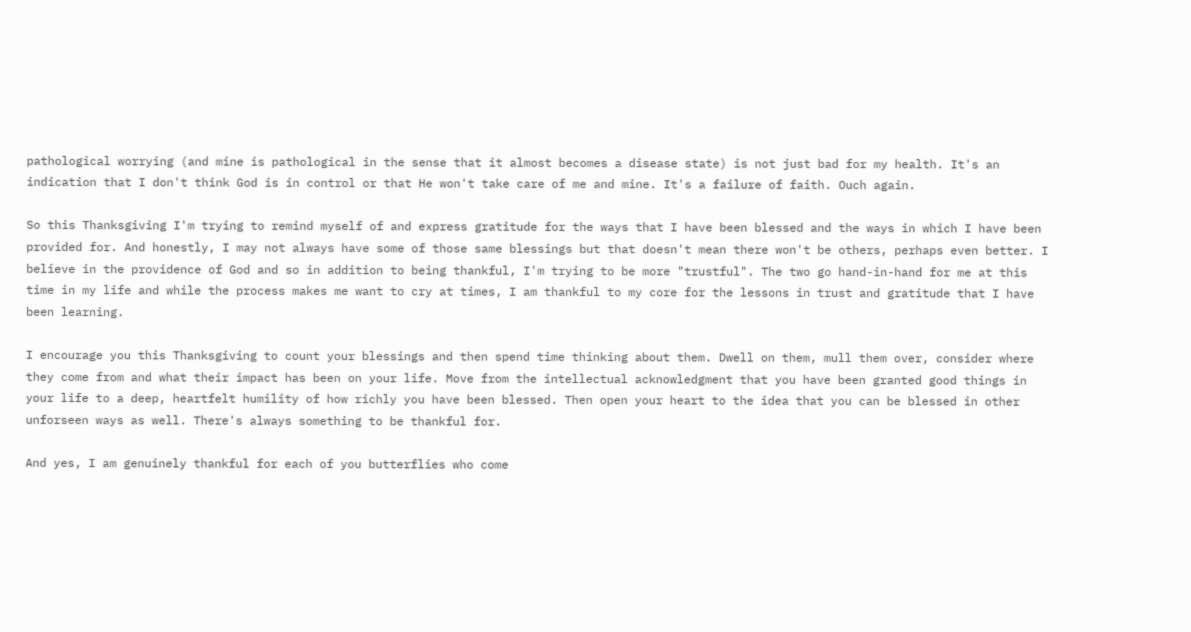pathological worrying (and mine is pathological in the sense that it almost becomes a disease state) is not just bad for my health. It's an indication that I don't think God is in control or that He won't take care of me and mine. It's a failure of faith. Ouch again.

So this Thanksgiving I'm trying to remind myself of and express gratitude for the ways that I have been blessed and the ways in which I have been provided for. And honestly, I may not always have some of those same blessings but that doesn't mean there won't be others, perhaps even better. I believe in the providence of God and so in addition to being thankful, I'm trying to be more "trustful". The two go hand-in-hand for me at this time in my life and while the process makes me want to cry at times, I am thankful to my core for the lessons in trust and gratitude that I have been learning.

I encourage you this Thanksgiving to count your blessings and then spend time thinking about them. Dwell on them, mull them over, consider where they come from and what their impact has been on your life. Move from the intellectual acknowledgment that you have been granted good things in your life to a deep, heartfelt humility of how richly you have been blessed. Then open your heart to the idea that you can be blessed in other unforseen ways as well. There's always something to be thankful for.

And yes, I am genuinely thankful for each of you butterflies who come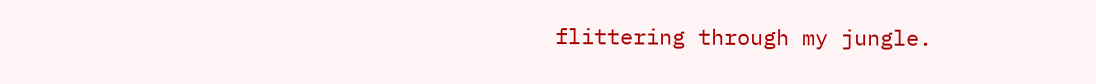flittering through my jungle.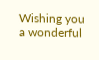Wishing you a wonderful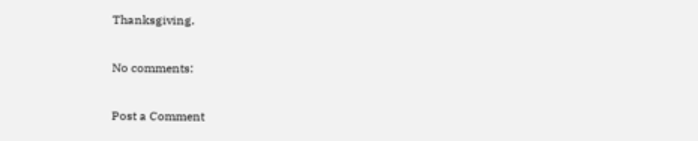Thanksgiving.

No comments:

Post a Comment